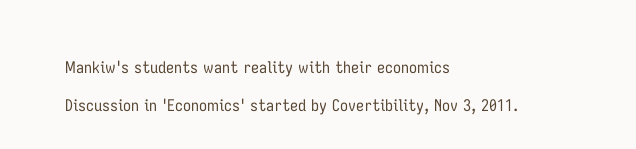Mankiw's students want reality with their economics

Discussion in 'Economics' started by Covertibility, Nov 3, 2011.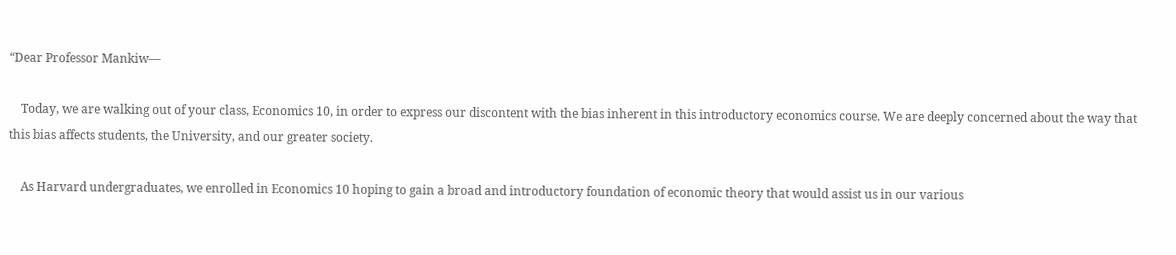“Dear Professor Mankiw—

    Today, we are walking out of your class, Economics 10, in order to express our discontent with the bias inherent in this introductory economics course. We are deeply concerned about the way that this bias affects students, the University, and our greater society.

    As Harvard undergraduates, we enrolled in Economics 10 hoping to gain a broad and introductory foundation of economic theory that would assist us in our various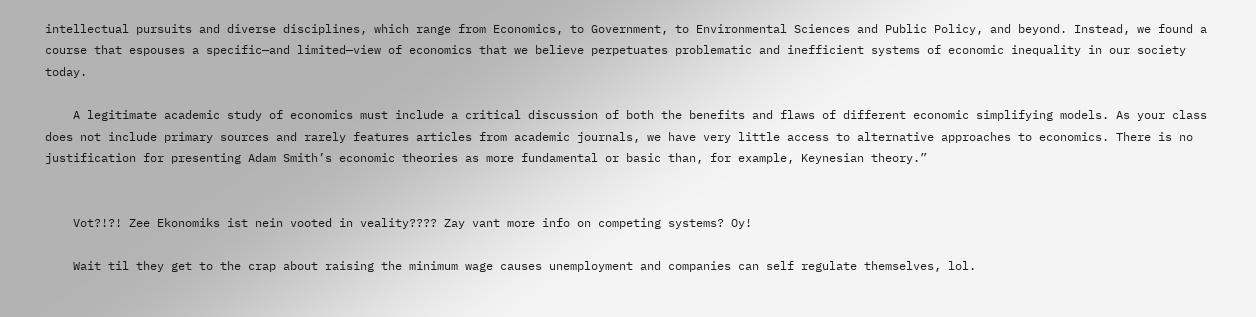intellectual pursuits and diverse disciplines, which range from Economics, to Government, to Environmental Sciences and Public Policy, and beyond. Instead, we found a course that espouses a specific—and limited—view of economics that we believe perpetuates problematic and inefficient systems of economic inequality in our society today.

    A legitimate academic study of economics must include a critical discussion of both the benefits and flaws of different economic simplifying models. As your class does not include primary sources and rarely features articles from academic journals, we have very little access to alternative approaches to economics. There is no justification for presenting Adam Smith’s economic theories as more fundamental or basic than, for example, Keynesian theory.”


    Vot?!?! Zee Ekonomiks ist nein vooted in veality???? Zay vant more info on competing systems? Oy!

    Wait til they get to the crap about raising the minimum wage causes unemployment and companies can self regulate themselves, lol.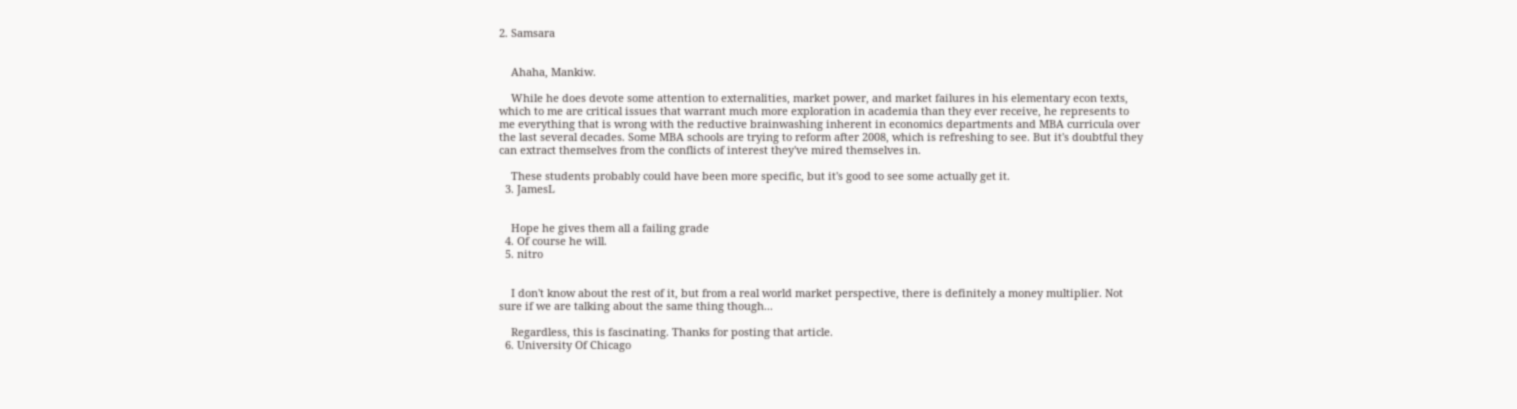2. Samsara


    Ahaha, Mankiw.

    While he does devote some attention to externalities, market power, and market failures in his elementary econ texts, which to me are critical issues that warrant much more exploration in academia than they ever receive, he represents to me everything that is wrong with the reductive brainwashing inherent in economics departments and MBA curricula over the last several decades. Some MBA schools are trying to reform after 2008, which is refreshing to see. But it's doubtful they can extract themselves from the conflicts of interest they've mired themselves in.

    These students probably could have been more specific, but it's good to see some actually get it.
  3. JamesL


    Hope he gives them all a failing grade
  4. Of course he will.
  5. nitro


    I don't know about the rest of it, but from a real world market perspective, there is definitely a money multiplier. Not sure if we are talking about the same thing though...

    Regardless, this is fascinating. Thanks for posting that article.
  6. University Of Chicago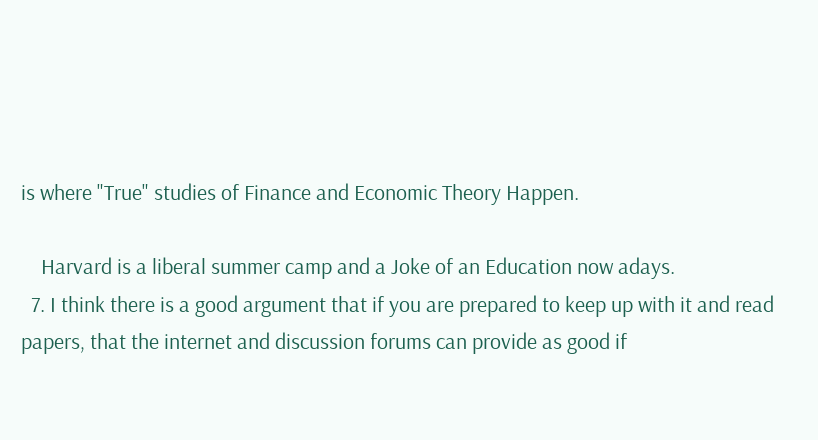is where "True" studies of Finance and Economic Theory Happen.

    Harvard is a liberal summer camp and a Joke of an Education now adays.
  7. I think there is a good argument that if you are prepared to keep up with it and read papers, that the internet and discussion forums can provide as good if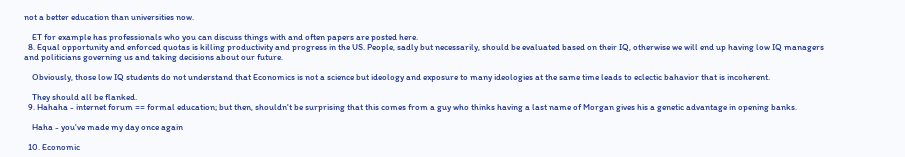not a better education than universities now.

    ET for example has professionals who you can discuss things with and often papers are posted here.
  8. Equal opportunity and enforced quotas is killing productivity and progress in the US. People, sadly but necessarily, should be evaluated based on their IQ, otherwise we will end up having low IQ managers and politicians governing us and taking decisions about our future.

    Obviously, those low IQ students do not understand that Economics is not a science but ideology and exposure to many ideologies at the same time leads to eclectic bahavior that is incoherent.

    They should all be flanked.
  9. Hahaha - internet forum == formal education; but then, shouldn't be surprising that this comes from a guy who thinks having a last name of Morgan gives his a genetic advantage in opening banks.

    Haha - you've made my day once again

  10. Economic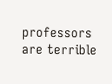professors are terrible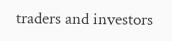traders and investors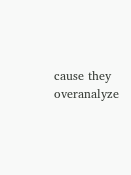cause they overanalyze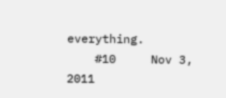everything.
    #10     Nov 3, 2011